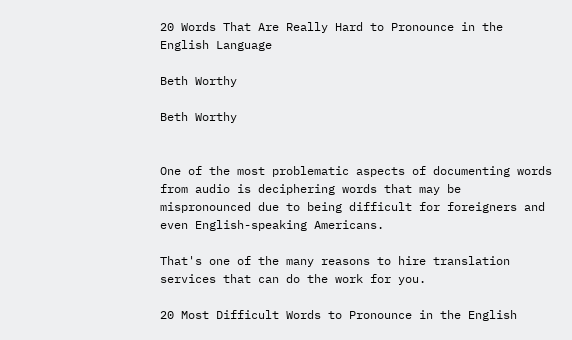20 Words That Are Really Hard to Pronounce in the English Language

Beth Worthy

Beth Worthy


One of the most problematic aspects of documenting words from audio is deciphering words that may be mispronounced due to being difficult for foreigners and even English-speaking Americans.

That's one of the many reasons to hire translation services that can do the work for you.

20 Most Difficult Words to Pronounce in the English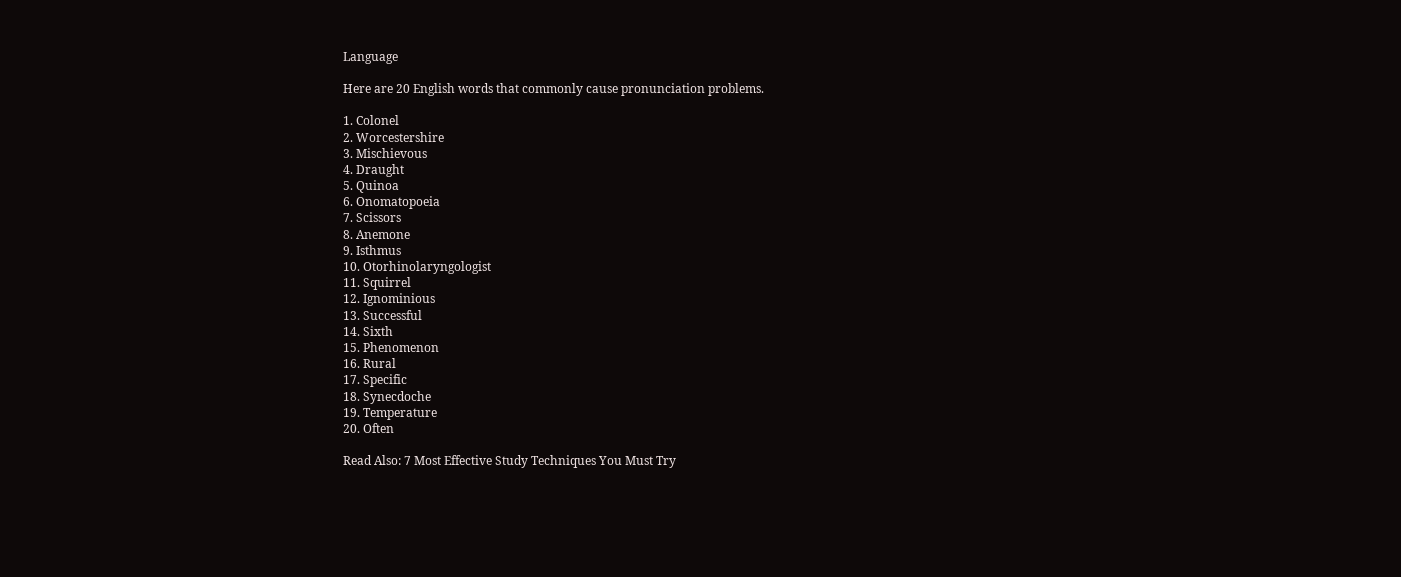Language

Here are 20 English words that commonly cause pronunciation problems.

1. Colonel
2. Worcestershire
3. Mischievous
4. Draught
5. Quinoa
6. Onomatopoeia
7. Scissors
8. Anemone
9. Isthmus
10. Otorhinolaryngologist
11. Squirrel
12. Ignominious
13. Successful
14. Sixth
15. Phenomenon
16. Rural
17. Specific
18. Synecdoche
19. Temperature
20. Often

Read Also: 7 Most Effective Study Techniques You Must Try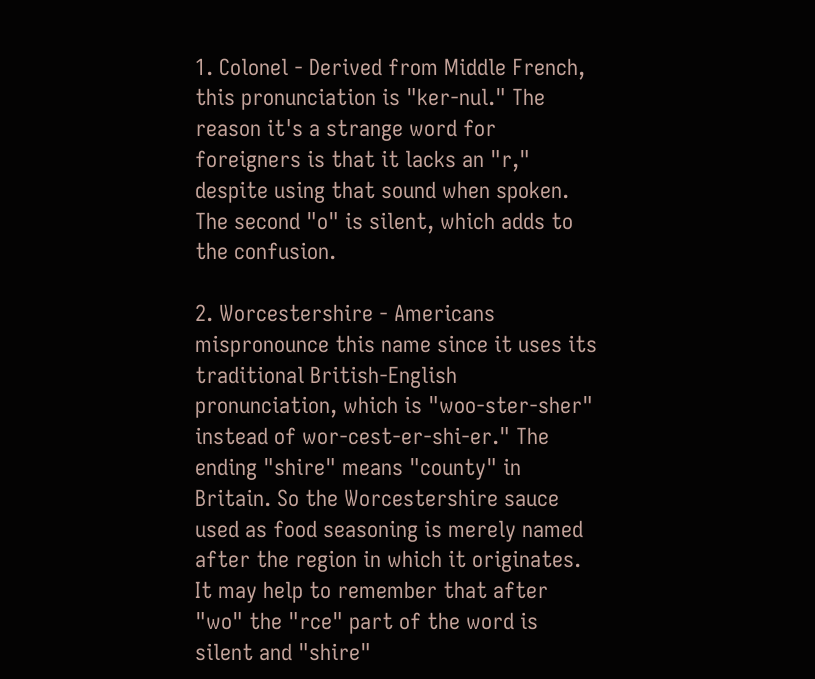1. Colonel - Derived from Middle French, this pronunciation is "ker-nul." The reason it's a strange word for foreigners is that it lacks an "r," despite using that sound when spoken. The second "o" is silent, which adds to the confusion.

2. Worcestershire - Americans mispronounce this name since it uses its traditional British-English pronunciation, which is "woo-ster-sher" instead of wor-cest-er-shi-er." The ending "shire" means "county" in Britain. So the Worcestershire sauce used as food seasoning is merely named after the region in which it originates. It may help to remember that after "wo" the "rce" part of the word is silent and "shire"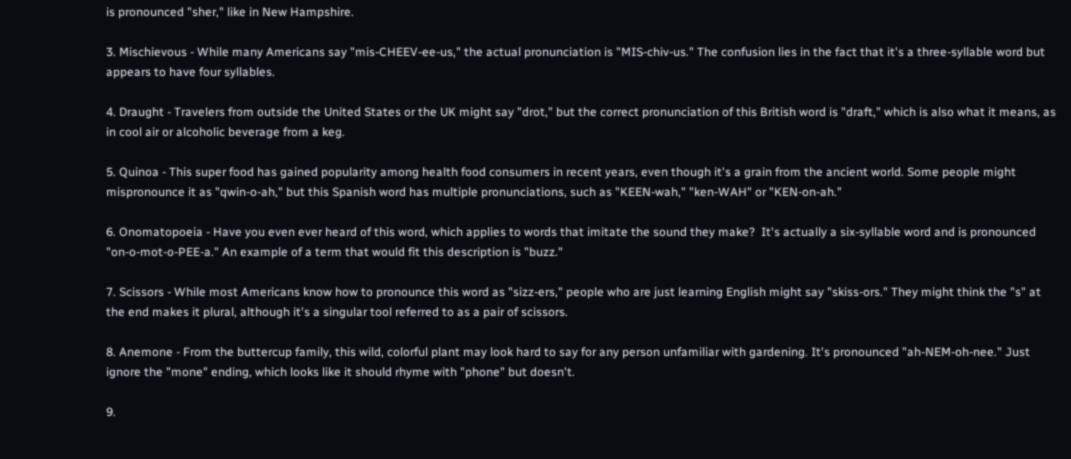is pronounced "sher," like in New Hampshire.

3. Mischievous - While many Americans say "mis-CHEEV-ee-us," the actual pronunciation is "MIS-chiv-us." The confusion lies in the fact that it's a three-syllable word but appears to have four syllables.

4. Draught - Travelers from outside the United States or the UK might say "drot," but the correct pronunciation of this British word is "draft," which is also what it means, as in cool air or alcoholic beverage from a keg.

5. Quinoa - This super food has gained popularity among health food consumers in recent years, even though it's a grain from the ancient world. Some people might mispronounce it as "qwin-o-ah," but this Spanish word has multiple pronunciations, such as "KEEN-wah," "ken-WAH" or "KEN-on-ah."

6. Onomatopoeia - Have you even ever heard of this word, which applies to words that imitate the sound they make?  It's actually a six-syllable word and is pronounced "on-o-mot-o-PEE-a." An example of a term that would fit this description is "buzz."

7. Scissors - While most Americans know how to pronounce this word as "sizz-ers," people who are just learning English might say "skiss-ors." They might think the "s" at the end makes it plural, although it's a singular tool referred to as a pair of scissors.

8. Anemone - From the buttercup family, this wild, colorful plant may look hard to say for any person unfamiliar with gardening. It's pronounced "ah-NEM-oh-nee." Just ignore the "mone" ending, which looks like it should rhyme with "phone" but doesn't.

9.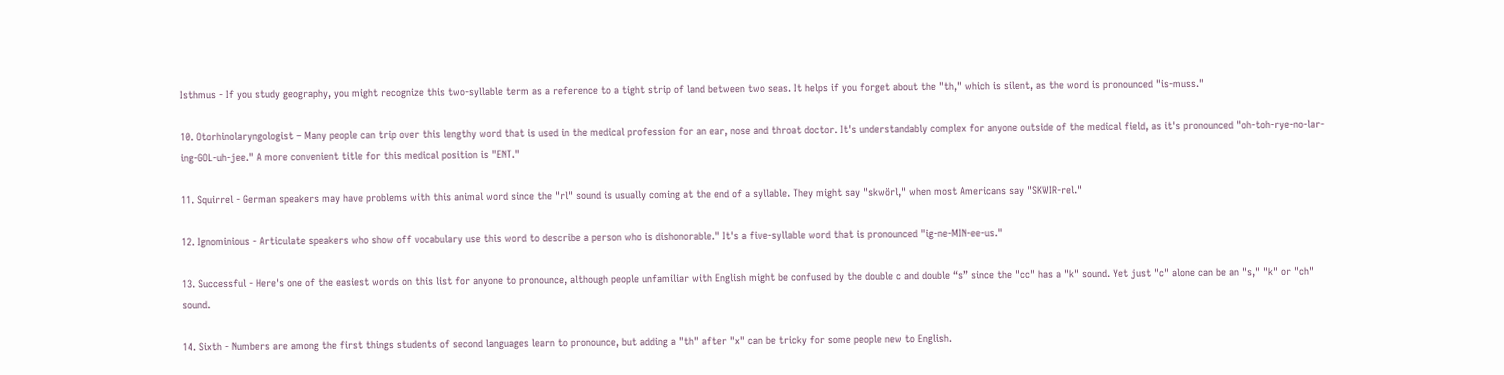Isthmus - If you study geography, you might recognize this two-syllable term as a reference to a tight strip of land between two seas. It helps if you forget about the "th," which is silent, as the word is pronounced "is-muss."

10. Otorhinolaryngologist – Many people can trip over this lengthy word that is used in the medical profession for an ear, nose and throat doctor. It's understandably complex for anyone outside of the medical field, as it's pronounced "oh-toh-rye-no-lar-ing-GOL-uh-jee." A more convenient title for this medical position is "ENT."

11. Squirrel - German speakers may have problems with this animal word since the "rl" sound is usually coming at the end of a syllable. They might say "skwörl," when most Americans say "SKWIR-rel."

12. Ignominious - Articulate speakers who show off vocabulary use this word to describe a person who is dishonorable." It's a five-syllable word that is pronounced "ig-ne-MIN-ee-us."

13. Successful - Here's one of the easiest words on this list for anyone to pronounce, although people unfamiliar with English might be confused by the double c and double “s” since the "cc" has a "k" sound. Yet just "c" alone can be an "s," "k" or "ch" sound.

14. Sixth - Numbers are among the first things students of second languages learn to pronounce, but adding a "th" after "x" can be tricky for some people new to English.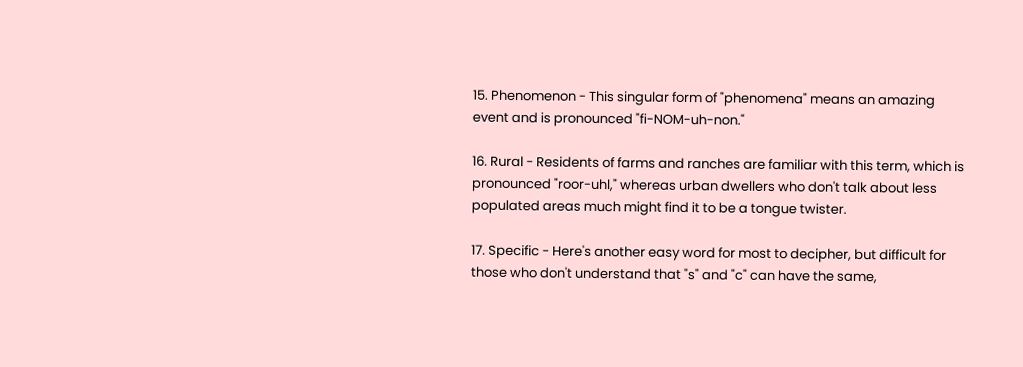15. Phenomenon - This singular form of "phenomena" means an amazing event and is pronounced "fi-NOM-uh-non."

16. Rural - Residents of farms and ranches are familiar with this term, which is pronounced "roor-uhl," whereas urban dwellers who don't talk about less populated areas much might find it to be a tongue twister.

17. Specific - Here's another easy word for most to decipher, but difficult for those who don't understand that "s" and "c" can have the same,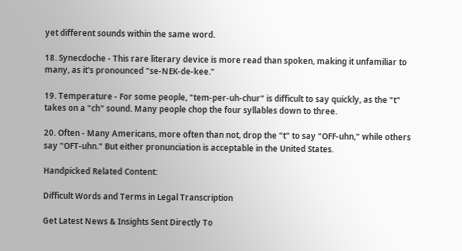yet different sounds within the same word.

18. Synecdoche - This rare literary device is more read than spoken, making it unfamiliar to many, as it's pronounced "se-NEK-de-kee."

19. Temperature - For some people, "tem-per-uh-chur" is difficult to say quickly, as the "t" takes on a "ch" sound. Many people chop the four syllables down to three.

20. Often - Many Americans, more often than not, drop the "t" to say "OFF-uhn," while others say "OFT-uhn." But either pronunciation is acceptable in the United States.

Handpicked Related Content:

Difficult Words and Terms in Legal Transcription

Get Latest News & Insights Sent Directly To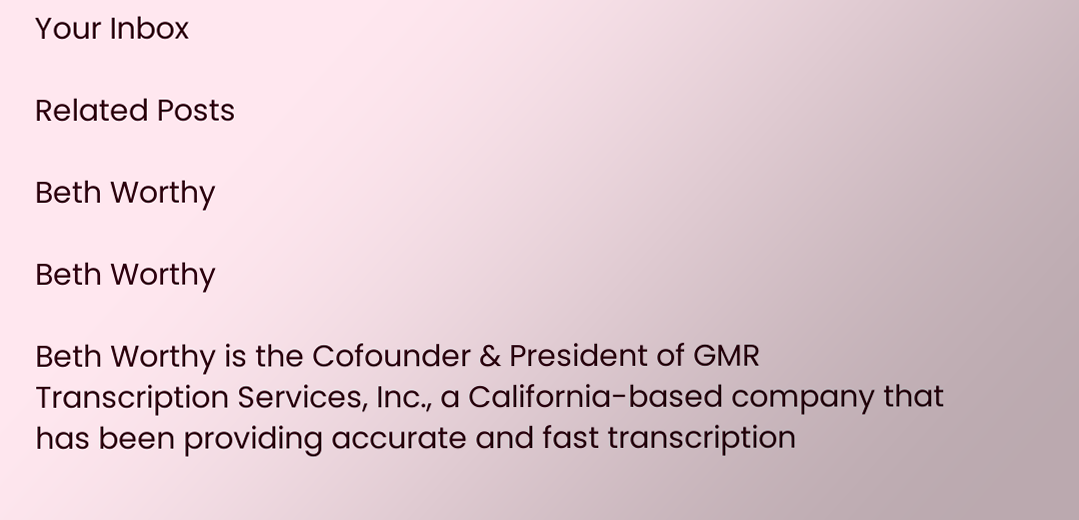Your Inbox

Related Posts

Beth Worthy

Beth Worthy

Beth Worthy is the Cofounder & President of GMR Transcription Services, Inc., a California-based company that has been providing accurate and fast transcription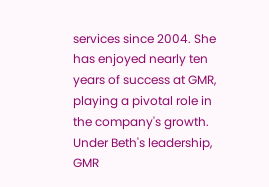services since 2004. She has enjoyed nearly ten years of success at GMR, playing a pivotal role in the company's growth. Under Beth's leadership, GMR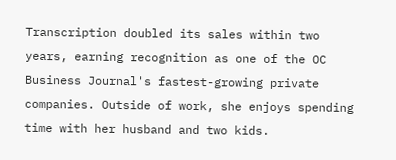Transcription doubled its sales within two years, earning recognition as one of the OC Business Journal's fastest-growing private companies. Outside of work, she enjoys spending time with her husband and two kids.